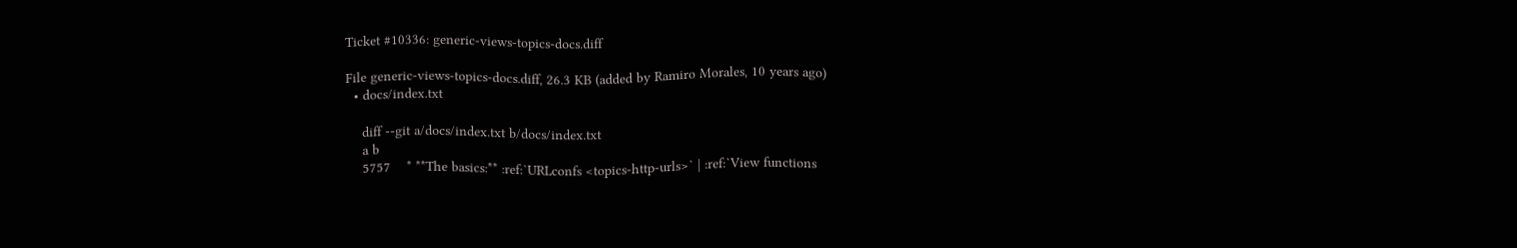Ticket #10336: generic-views-topics-docs.diff

File generic-views-topics-docs.diff, 26.3 KB (added by Ramiro Morales, 10 years ago)
  • docs/index.txt

    diff --git a/docs/index.txt b/docs/index.txt
    a b
    5757    * **The basics:** :ref:`URLconfs <topics-http-urls>` | :ref:`View functions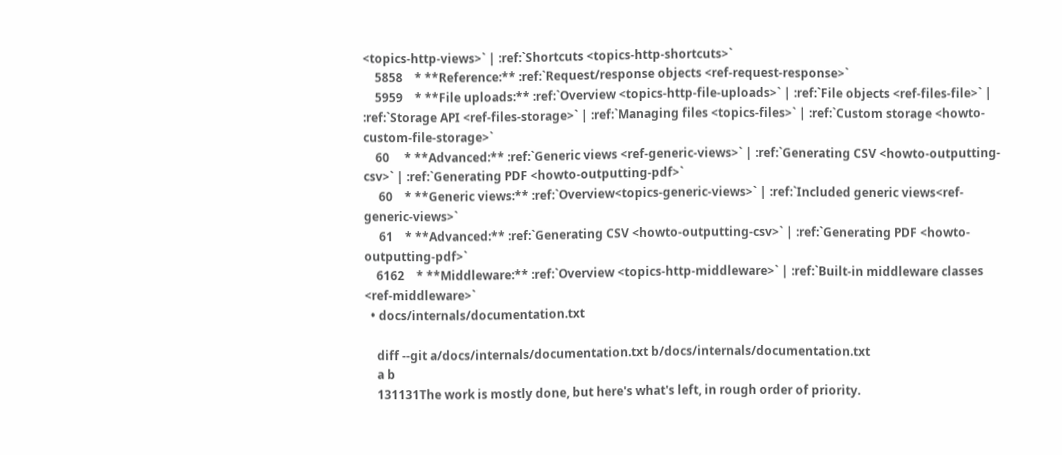<topics-http-views>` | :ref:`Shortcuts <topics-http-shortcuts>`
    5858    * **Reference:** :ref:`Request/response objects <ref-request-response>`
    5959    * **File uploads:** :ref:`Overview <topics-http-file-uploads>` | :ref:`File objects <ref-files-file>` | :ref:`Storage API <ref-files-storage>` | :ref:`Managing files <topics-files>` | :ref:`Custom storage <howto-custom-file-storage>`
    60     * **Advanced:** :ref:`Generic views <ref-generic-views>` | :ref:`Generating CSV <howto-outputting-csv>` | :ref:`Generating PDF <howto-outputting-pdf>`
     60    * **Generic views:** :ref:`Overview<topics-generic-views>` | :ref:`Included generic views<ref-generic-views>`
     61    * **Advanced:** :ref:`Generating CSV <howto-outputting-csv>` | :ref:`Generating PDF <howto-outputting-pdf>`
    6162    * **Middleware:** :ref:`Overview <topics-http-middleware>` | :ref:`Built-in middleware classes <ref-middleware>`
  • docs/internals/documentation.txt

    diff --git a/docs/internals/documentation.txt b/docs/internals/documentation.txt
    a b
    131131The work is mostly done, but here's what's left, in rough order of priority.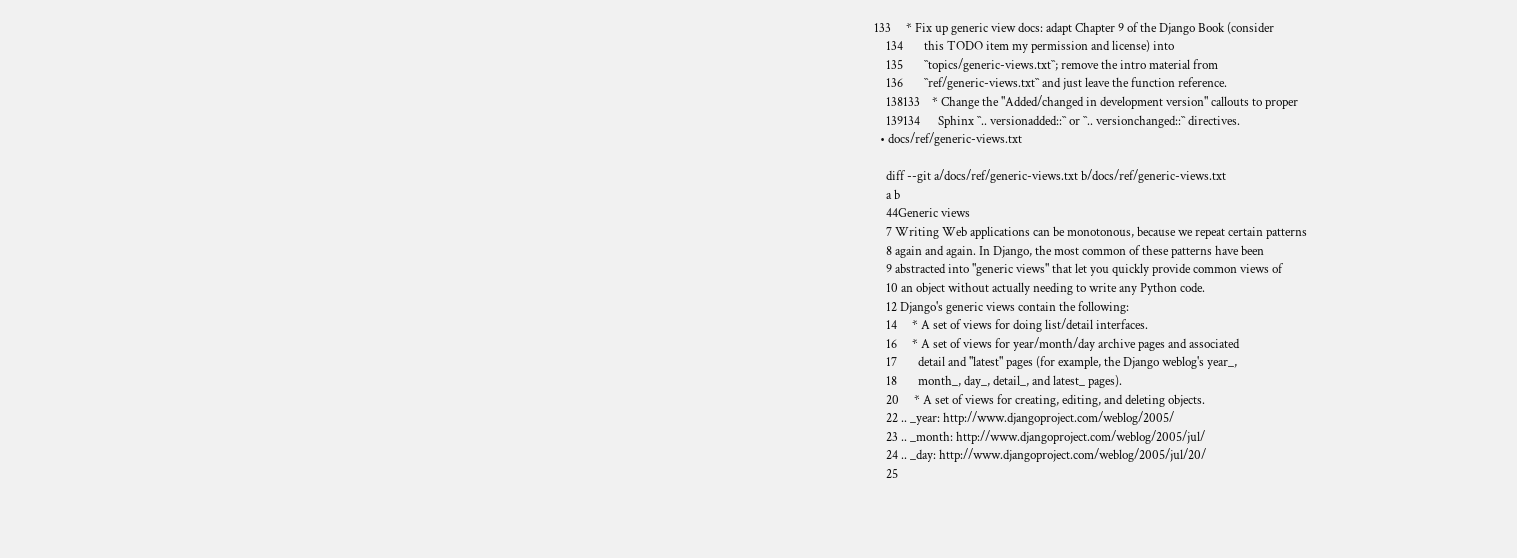133     * Fix up generic view docs: adapt Chapter 9 of the Django Book (consider
    134       this TODO item my permission and license) into
    135       ``topics/generic-views.txt``; remove the intro material from
    136       ``ref/generic-views.txt`` and just leave the function reference.
    138133    * Change the "Added/changed in development version" callouts to proper
    139134      Sphinx ``.. versionadded::`` or ``.. versionchanged::`` directives.
  • docs/ref/generic-views.txt

    diff --git a/docs/ref/generic-views.txt b/docs/ref/generic-views.txt
    a b
    44Generic views
    7 Writing Web applications can be monotonous, because we repeat certain patterns
    8 again and again. In Django, the most common of these patterns have been
    9 abstracted into "generic views" that let you quickly provide common views of
    10 an object without actually needing to write any Python code.
    12 Django's generic views contain the following:
    14     * A set of views for doing list/detail interfaces.
    16     * A set of views for year/month/day archive pages and associated
    17       detail and "latest" pages (for example, the Django weblog's year_,
    18       month_, day_, detail_, and latest_ pages).
    20     * A set of views for creating, editing, and deleting objects.
    22 .. _year: http://www.djangoproject.com/weblog/2005/
    23 .. _month: http://www.djangoproject.com/weblog/2005/jul/
    24 .. _day: http://www.djangoproject.com/weblog/2005/jul/20/
    25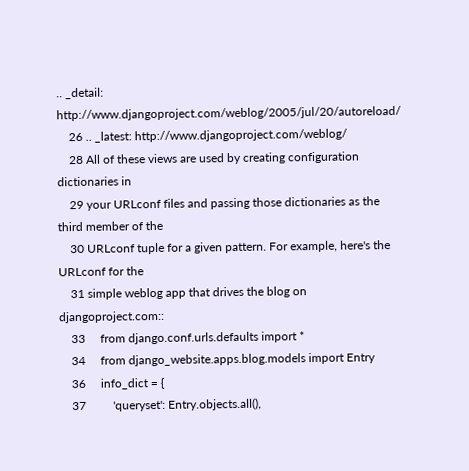.. _detail: http://www.djangoproject.com/weblog/2005/jul/20/autoreload/
    26 .. _latest: http://www.djangoproject.com/weblog/
    28 All of these views are used by creating configuration dictionaries in
    29 your URLconf files and passing those dictionaries as the third member of the
    30 URLconf tuple for a given pattern. For example, here's the URLconf for the
    31 simple weblog app that drives the blog on djangoproject.com::
    33     from django.conf.urls.defaults import *
    34     from django_website.apps.blog.models import Entry
    36     info_dict = {
    37         'queryset': Entry.objects.all(),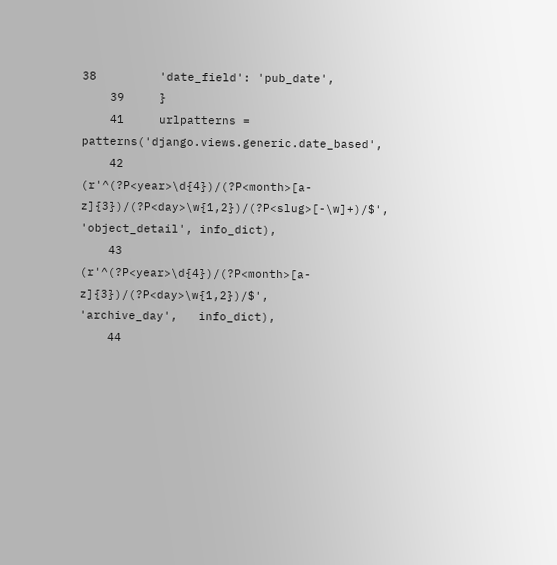38         'date_field': 'pub_date',
    39     }
    41     urlpatterns = patterns('django.views.generic.date_based',
    42        (r'^(?P<year>\d{4})/(?P<month>[a-z]{3})/(?P<day>\w{1,2})/(?P<slug>[-\w]+)/$', 'object_detail', info_dict),
    43        (r'^(?P<year>\d{4})/(?P<month>[a-z]{3})/(?P<day>\w{1,2})/$',               'archive_day',   info_dict),
    44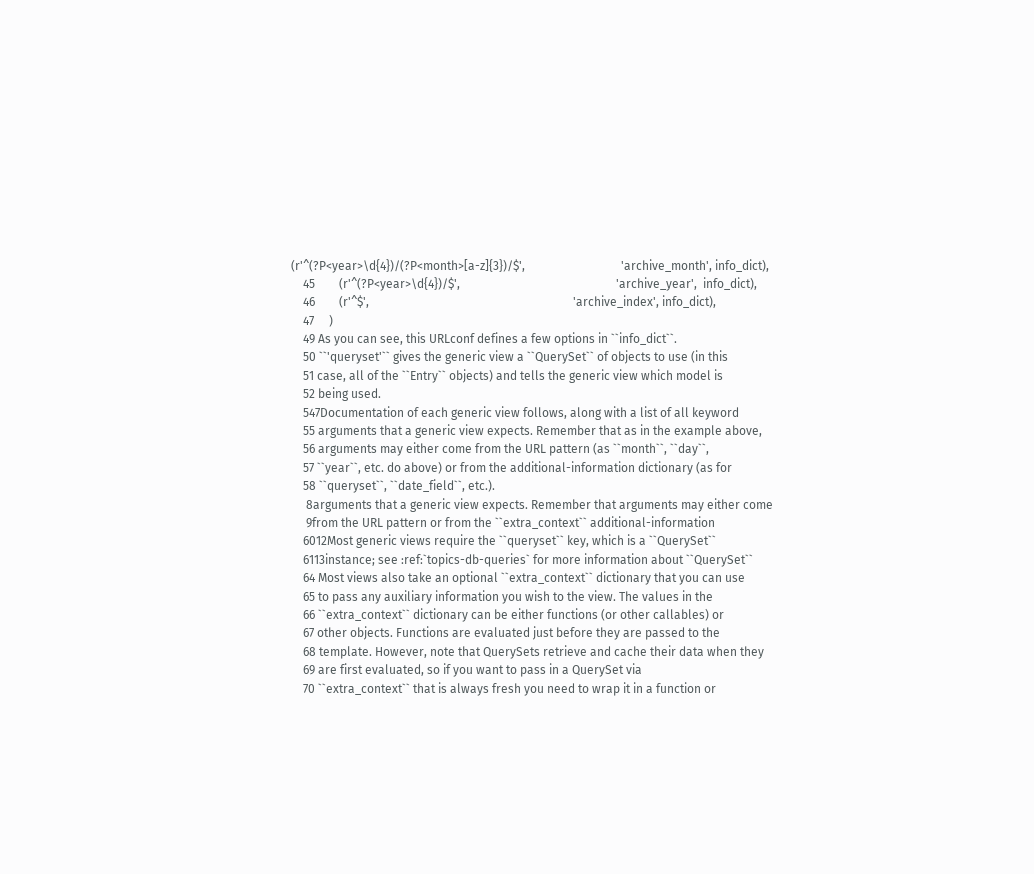(r'^(?P<year>\d{4})/(?P<month>[a-z]{3})/$',                                'archive_month', info_dict),
    45        (r'^(?P<year>\d{4})/$',                                                    'archive_year',  info_dict),
    46        (r'^$',                                                                    'archive_index', info_dict),
    47     )
    49 As you can see, this URLconf defines a few options in ``info_dict``.
    50 ``'queryset'`` gives the generic view a ``QuerySet`` of objects to use (in this
    51 case, all of the ``Entry`` objects) and tells the generic view which model is
    52 being used.
    547Documentation of each generic view follows, along with a list of all keyword
    55 arguments that a generic view expects. Remember that as in the example above,
    56 arguments may either come from the URL pattern (as ``month``, ``day``,
    57 ``year``, etc. do above) or from the additional-information dictionary (as for
    58 ``queryset``, ``date_field``, etc.).
     8arguments that a generic view expects. Remember that arguments may either come
     9from the URL pattern or from the ``extra_context`` additional-information
    6012Most generic views require the ``queryset`` key, which is a ``QuerySet``
    6113instance; see :ref:`topics-db-queries` for more information about ``QuerySet``
    64 Most views also take an optional ``extra_context`` dictionary that you can use
    65 to pass any auxiliary information you wish to the view. The values in the
    66 ``extra_context`` dictionary can be either functions (or other callables) or
    67 other objects. Functions are evaluated just before they are passed to the
    68 template. However, note that QuerySets retrieve and cache their data when they
    69 are first evaluated, so if you want to pass in a QuerySet via
    70 ``extra_context`` that is always fresh you need to wrap it in a function or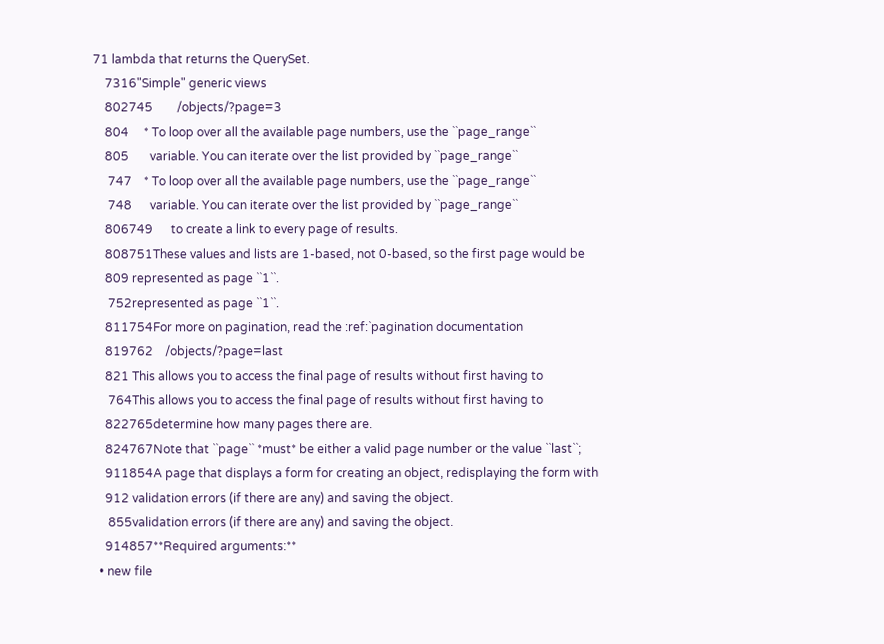71 lambda that returns the QuerySet.
    7316"Simple" generic views
    802745        /objects/?page=3
    804     * To loop over all the available page numbers, use the ``page_range``
    805       variable. You can iterate over the list provided by ``page_range``
     747    * To loop over all the available page numbers, use the ``page_range``
     748      variable. You can iterate over the list provided by ``page_range``
    806749      to create a link to every page of results.
    808751These values and lists are 1-based, not 0-based, so the first page would be
    809 represented as page ``1``.
     752represented as page ``1``.
    811754For more on pagination, read the :ref:`pagination documentation
    819762    /objects/?page=last
    821 This allows you to access the final page of results without first having to
     764This allows you to access the final page of results without first having to
    822765determine how many pages there are.
    824767Note that ``page`` *must* be either a valid page number or the value ``last``;
    911854A page that displays a form for creating an object, redisplaying the form with
    912 validation errors (if there are any) and saving the object.
     855validation errors (if there are any) and saving the object.
    914857**Required arguments:**
  • new file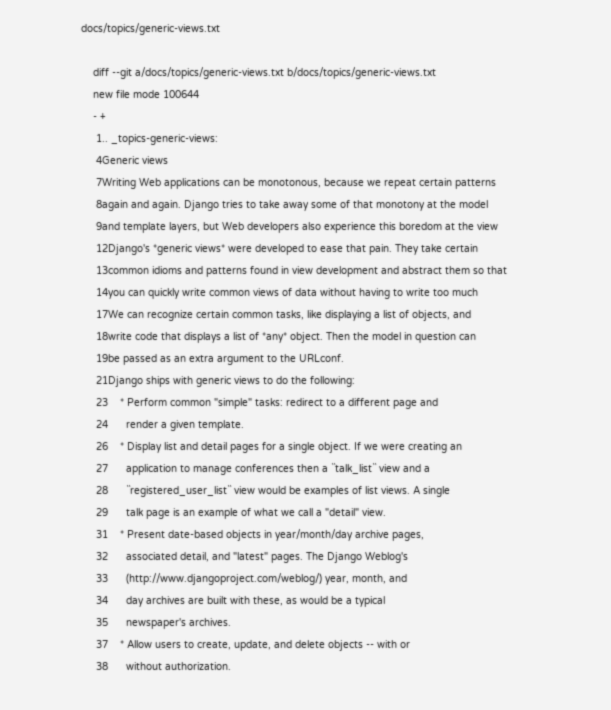docs/topics/generic-views.txt

    diff --git a/docs/topics/generic-views.txt b/docs/topics/generic-views.txt
    new file mode 100644
    - +
     1.. _topics-generic-views:
     4Generic views
     7Writing Web applications can be monotonous, because we repeat certain patterns
     8again and again. Django tries to take away some of that monotony at the model
     9and template layers, but Web developers also experience this boredom at the view
     12Django's *generic views* were developed to ease that pain. They take certain
     13common idioms and patterns found in view development and abstract them so that
     14you can quickly write common views of data without having to write too much
     17We can recognize certain common tasks, like displaying a list of objects, and
     18write code that displays a list of *any* object. Then the model in question can
     19be passed as an extra argument to the URLconf.
     21Django ships with generic views to do the following:
     23    * Perform common "simple" tasks: redirect to a different page and
     24      render a given template.
     26    * Display list and detail pages for a single object. If we were creating an
     27      application to manage conferences then a ``talk_list`` view and a
     28      ``registered_user_list`` view would be examples of list views. A single
     29      talk page is an example of what we call a "detail" view.
     31    * Present date-based objects in year/month/day archive pages,
     32      associated detail, and "latest" pages. The Django Weblog's
     33      (http://www.djangoproject.com/weblog/) year, month, and
     34      day archives are built with these, as would be a typical
     35      newspaper's archives.
     37    * Allow users to create, update, and delete objects -- with or
     38      without authorization.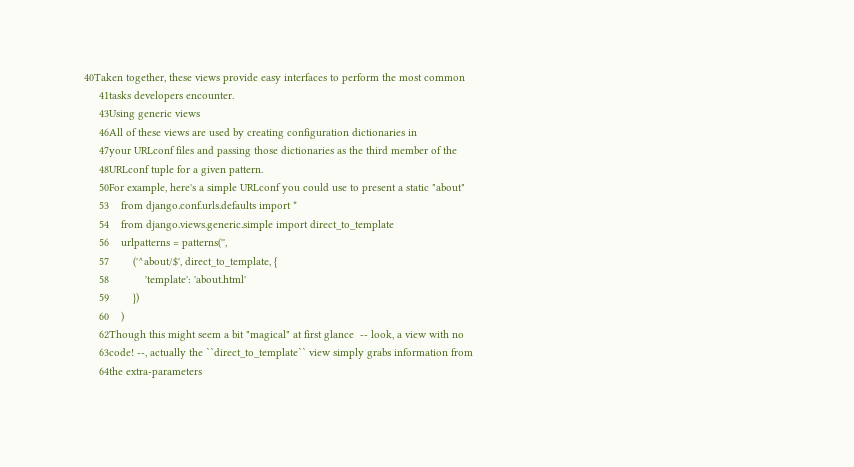40Taken together, these views provide easy interfaces to perform the most common
     41tasks developers encounter.
     43Using generic views
     46All of these views are used by creating configuration dictionaries in
     47your URLconf files and passing those dictionaries as the third member of the
     48URLconf tuple for a given pattern.
     50For example, here's a simple URLconf you could use to present a static "about"
     53    from django.conf.urls.defaults import *
     54    from django.views.generic.simple import direct_to_template
     56    urlpatterns = patterns('',
     57        ('^about/$', direct_to_template, {
     58            'template': 'about.html'
     59        })
     60    )
     62Though this might seem a bit "magical" at first glance  -- look, a view with no
     63code! --, actually the ``direct_to_template`` view simply grabs information from
     64the extra-parameters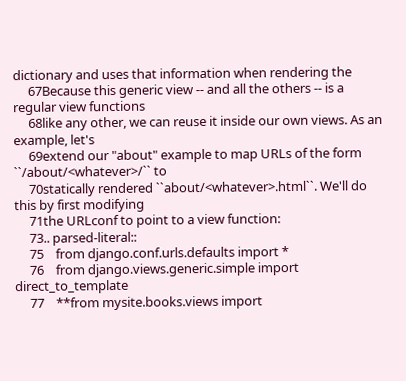dictionary and uses that information when rendering the
     67Because this generic view -- and all the others -- is a regular view functions
     68like any other, we can reuse it inside our own views. As an example, let's
     69extend our "about" example to map URLs of the form ``/about/<whatever>/`` to
     70statically rendered ``about/<whatever>.html``. We'll do this by first modifying
     71the URLconf to point to a view function:
     73.. parsed-literal::
     75    from django.conf.urls.defaults import *
     76    from django.views.generic.simple import direct_to_template
     77    **from mysite.books.views import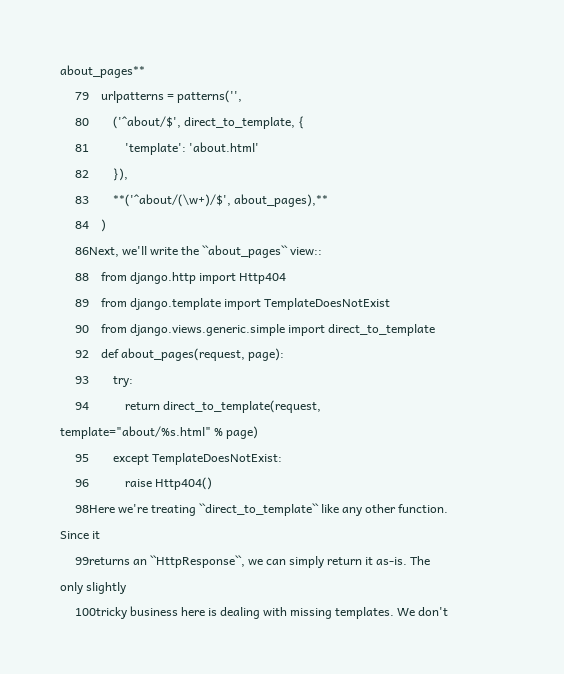about_pages**
     79    urlpatterns = patterns('',
     80        ('^about/$', direct_to_template, {
     81            'template': 'about.html'
     82        }),
     83        **('^about/(\w+)/$', about_pages),**
     84    )
     86Next, we'll write the ``about_pages`` view::
     88    from django.http import Http404
     89    from django.template import TemplateDoesNotExist
     90    from django.views.generic.simple import direct_to_template
     92    def about_pages(request, page):
     93        try:
     94            return direct_to_template(request, template="about/%s.html" % page)
     95        except TemplateDoesNotExist:
     96            raise Http404()
     98Here we're treating ``direct_to_template`` like any other function. Since it
     99returns an ``HttpResponse``, we can simply return it as-is. The only slightly
     100tricky business here is dealing with missing templates. We don't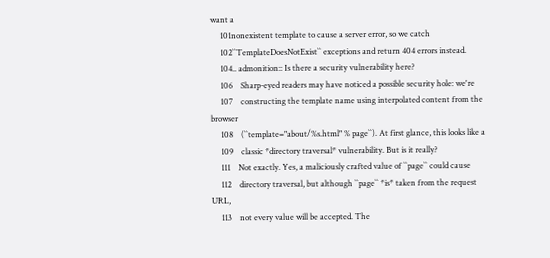want a
     101nonexistent template to cause a server error, so we catch
     102``TemplateDoesNotExist`` exceptions and return 404 errors instead.
     104.. admonition:: Is there a security vulnerability here?
     106    Sharp-eyed readers may have noticed a possible security hole: we're
     107    constructing the template name using interpolated content from the browser
     108    (``template="about/%s.html" % page``). At first glance, this looks like a
     109    classic *directory traversal* vulnerability. But is it really?
     111    Not exactly. Yes, a maliciously crafted value of ``page`` could cause
     112    directory traversal, but although ``page`` *is* taken from the request URL,
     113    not every value will be accepted. The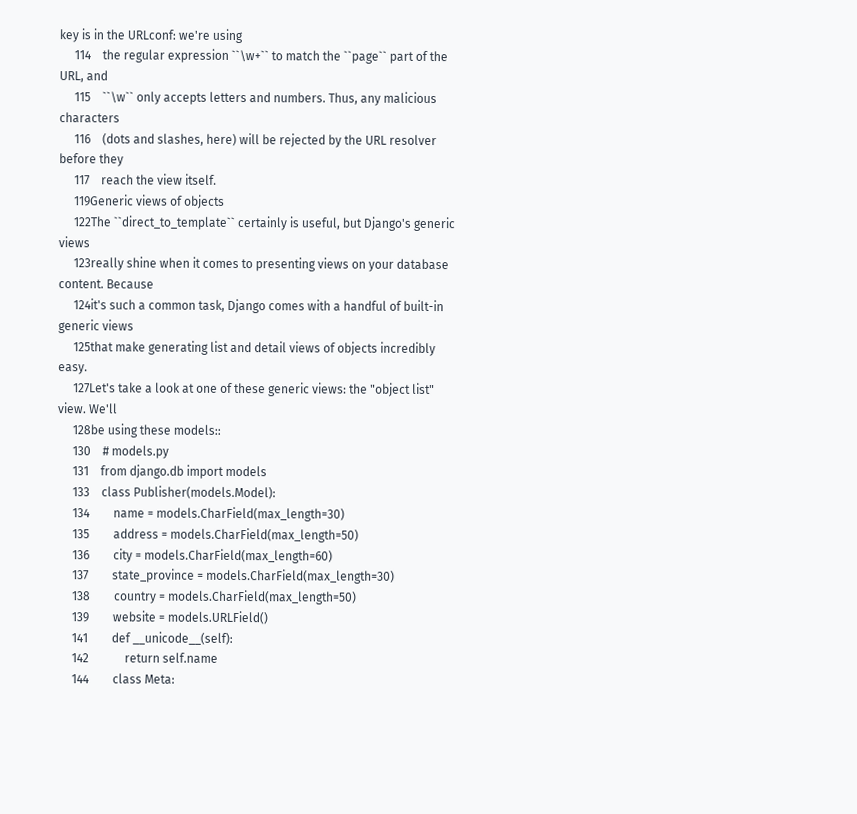key is in the URLconf: we're using
     114    the regular expression ``\w+`` to match the ``page`` part of the URL, and
     115    ``\w`` only accepts letters and numbers. Thus, any malicious characters
     116    (dots and slashes, here) will be rejected by the URL resolver before they
     117    reach the view itself.
     119Generic views of objects
     122The ``direct_to_template`` certainly is useful, but Django's generic views
     123really shine when it comes to presenting views on your database content. Because
     124it's such a common task, Django comes with a handful of built-in generic views
     125that make generating list and detail views of objects incredibly easy.
     127Let's take a look at one of these generic views: the "object list" view. We'll
     128be using these models::
     130    # models.py
     131    from django.db import models
     133    class Publisher(models.Model):
     134        name = models.CharField(max_length=30)
     135        address = models.CharField(max_length=50)
     136        city = models.CharField(max_length=60)
     137        state_province = models.CharField(max_length=30)
     138        country = models.CharField(max_length=50)
     139        website = models.URLField()
     141        def __unicode__(self):
     142            return self.name
     144        class Meta: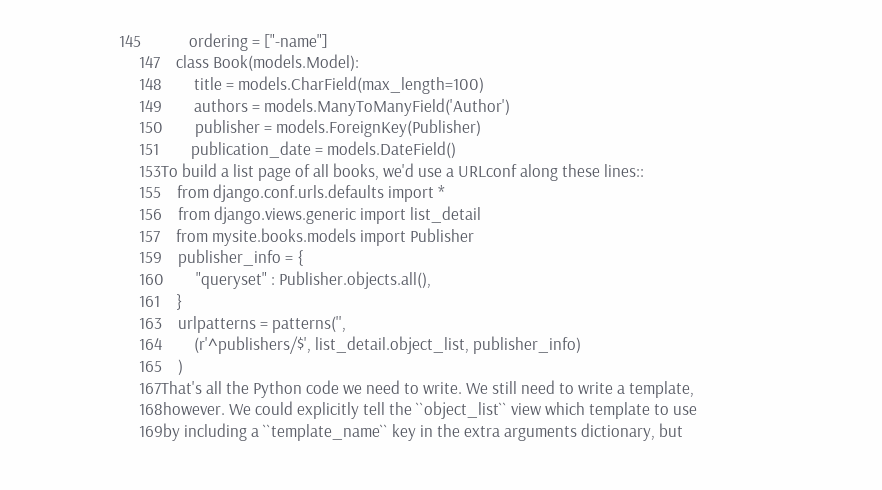145            ordering = ["-name"]
     147    class Book(models.Model):
     148        title = models.CharField(max_length=100)
     149        authors = models.ManyToManyField('Author')
     150        publisher = models.ForeignKey(Publisher)
     151        publication_date = models.DateField()
     153To build a list page of all books, we'd use a URLconf along these lines::
     155    from django.conf.urls.defaults import *
     156    from django.views.generic import list_detail
     157    from mysite.books.models import Publisher
     159    publisher_info = {
     160        "queryset" : Publisher.objects.all(),
     161    }
     163    urlpatterns = patterns('',
     164        (r'^publishers/$', list_detail.object_list, publisher_info)
     165    )
     167That's all the Python code we need to write. We still need to write a template,
     168however. We could explicitly tell the ``object_list`` view which template to use
     169by including a ``template_name`` key in the extra arguments dictionary, but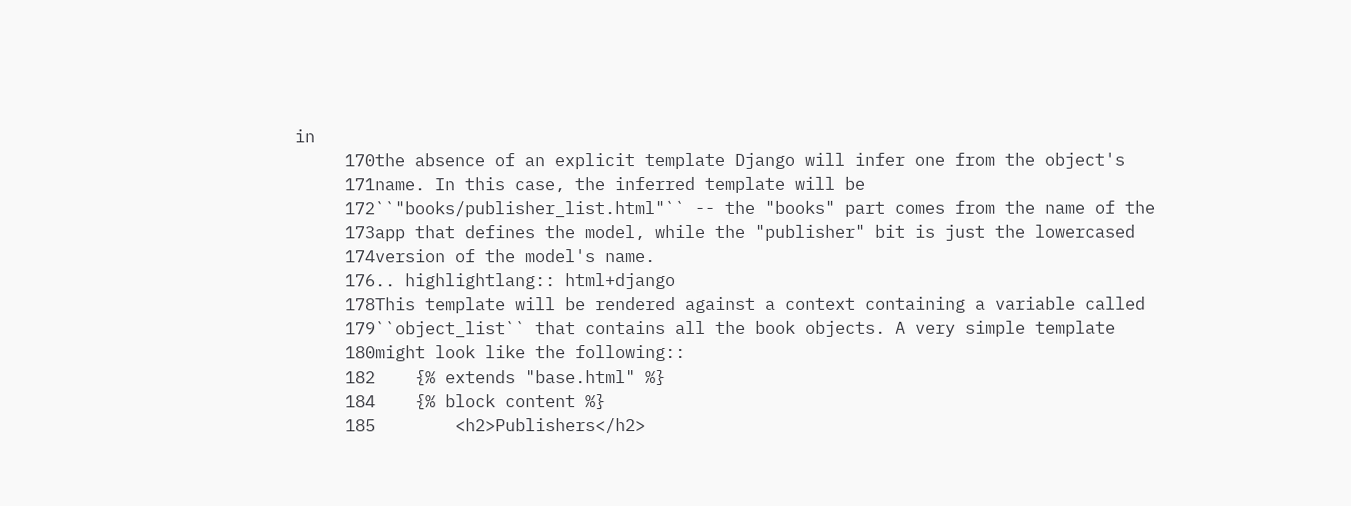in
     170the absence of an explicit template Django will infer one from the object's
     171name. In this case, the inferred template will be
     172``"books/publisher_list.html"`` -- the "books" part comes from the name of the
     173app that defines the model, while the "publisher" bit is just the lowercased
     174version of the model's name.
     176.. highlightlang:: html+django
     178This template will be rendered against a context containing a variable called
     179``object_list`` that contains all the book objects. A very simple template
     180might look like the following::
     182    {% extends "base.html" %}
     184    {% block content %}
     185        <h2>Publishers</h2>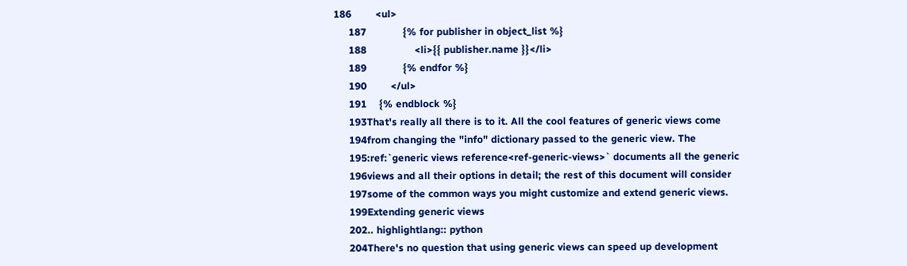186        <ul>
     187            {% for publisher in object_list %}
     188                <li>{{ publisher.name }}</li>
     189            {% endfor %}
     190        </ul>
     191    {% endblock %}
     193That's really all there is to it. All the cool features of generic views come
     194from changing the "info" dictionary passed to the generic view. The
     195:ref:`generic views reference<ref-generic-views>` documents all the generic
     196views and all their options in detail; the rest of this document will consider
     197some of the common ways you might customize and extend generic views.
     199Extending generic views
     202.. highlightlang:: python
     204There's no question that using generic views can speed up development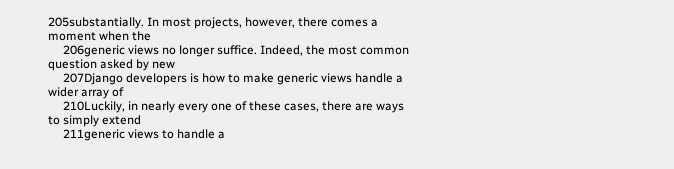205substantially. In most projects, however, there comes a moment when the
     206generic views no longer suffice. Indeed, the most common question asked by new
     207Django developers is how to make generic views handle a wider array of
     210Luckily, in nearly every one of these cases, there are ways to simply extend
     211generic views to handle a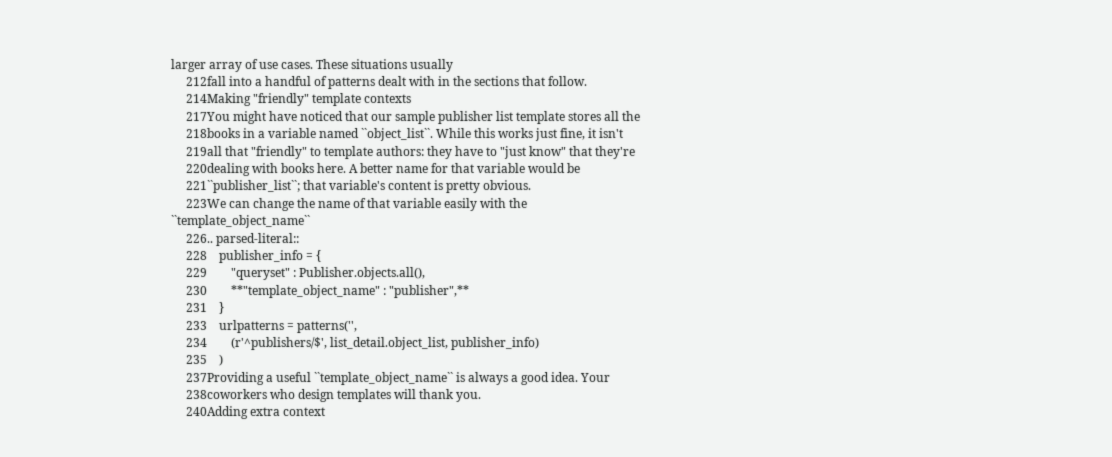larger array of use cases. These situations usually
     212fall into a handful of patterns dealt with in the sections that follow.
     214Making "friendly" template contexts
     217You might have noticed that our sample publisher list template stores all the
     218books in a variable named ``object_list``. While this works just fine, it isn't
     219all that "friendly" to template authors: they have to "just know" that they're
     220dealing with books here. A better name for that variable would be
     221``publisher_list``; that variable's content is pretty obvious.
     223We can change the name of that variable easily with the ``template_object_name``
     226.. parsed-literal::
     228    publisher_info = {
     229        "queryset" : Publisher.objects.all(),
     230        **"template_object_name" : "publisher",**
     231    }
     233    urlpatterns = patterns('',
     234        (r'^publishers/$', list_detail.object_list, publisher_info)
     235    )
     237Providing a useful ``template_object_name`` is always a good idea. Your
     238coworkers who design templates will thank you.
     240Adding extra context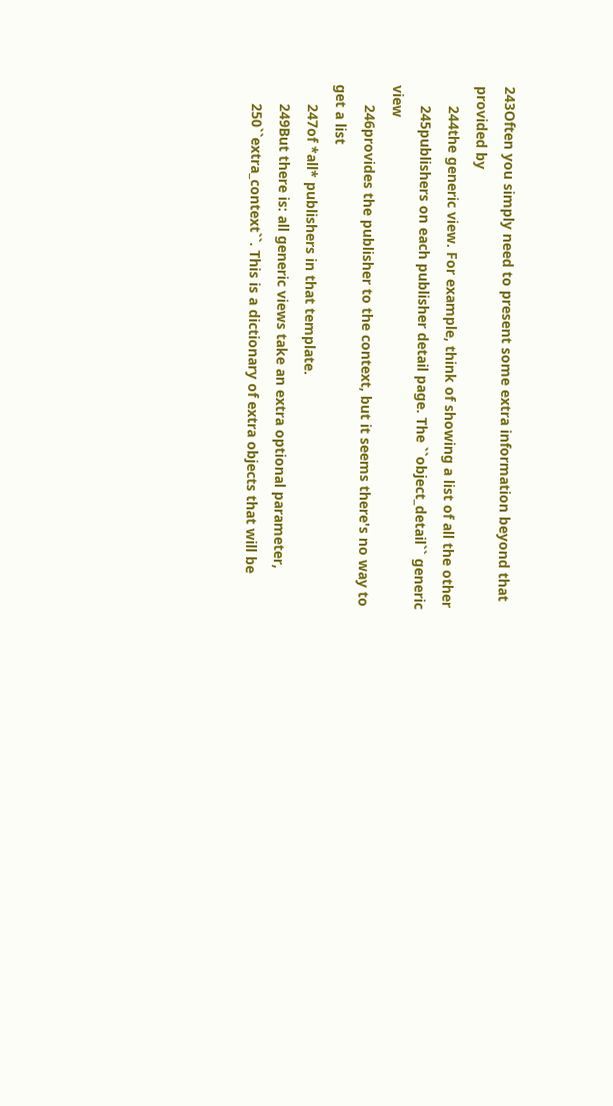243Often you simply need to present some extra information beyond that provided by
     244the generic view. For example, think of showing a list of all the other
     245publishers on each publisher detail page. The ``object_detail`` generic view
     246provides the publisher to the context, but it seems there's no way to get a list
     247of *all* publishers in that template.
     249But there is: all generic views take an extra optional parameter,
     250``extra_context``. This is a dictionary of extra objects that will be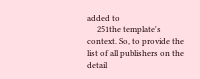added to
     251the template's context. So, to provide the list of all publishers on the detail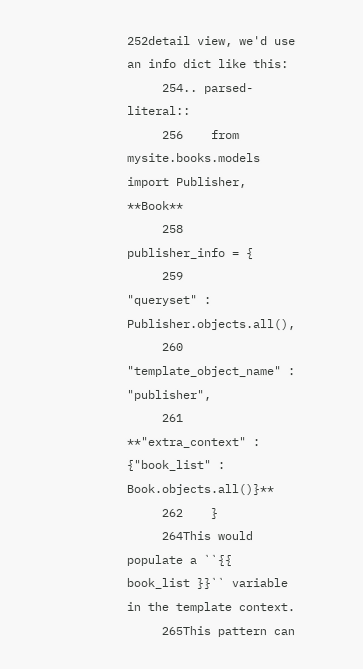252detail view, we'd use an info dict like this:
     254.. parsed-literal::
     256    from mysite.books.models import Publisher, **Book**
     258    publisher_info = {
     259        "queryset" : Publisher.objects.all(),
     260        "template_object_name" : "publisher",
     261        **"extra_context" : {"book_list" : Book.objects.all()}**
     262    }
     264This would populate a ``{{ book_list }}`` variable in the template context.
     265This pattern can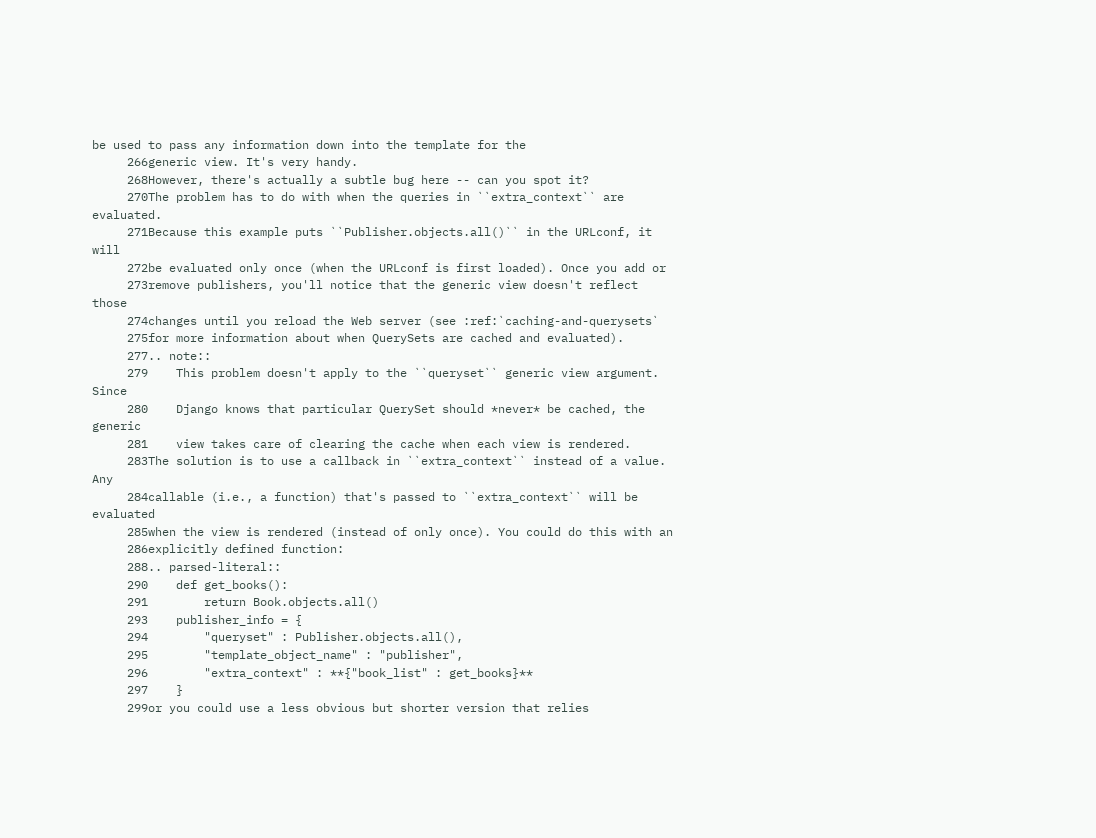be used to pass any information down into the template for the
     266generic view. It's very handy.
     268However, there's actually a subtle bug here -- can you spot it?
     270The problem has to do with when the queries in ``extra_context`` are evaluated.
     271Because this example puts ``Publisher.objects.all()`` in the URLconf, it will
     272be evaluated only once (when the URLconf is first loaded). Once you add or
     273remove publishers, you'll notice that the generic view doesn't reflect those
     274changes until you reload the Web server (see :ref:`caching-and-querysets`
     275for more information about when QuerySets are cached and evaluated).
     277.. note::
     279    This problem doesn't apply to the ``queryset`` generic view argument. Since
     280    Django knows that particular QuerySet should *never* be cached, the generic
     281    view takes care of clearing the cache when each view is rendered.
     283The solution is to use a callback in ``extra_context`` instead of a value. Any
     284callable (i.e., a function) that's passed to ``extra_context`` will be evaluated
     285when the view is rendered (instead of only once). You could do this with an
     286explicitly defined function:
     288.. parsed-literal::
     290    def get_books():
     291        return Book.objects.all()
     293    publisher_info = {
     294        "queryset" : Publisher.objects.all(),
     295        "template_object_name" : "publisher",
     296        "extra_context" : **{"book_list" : get_books}**
     297    }
     299or you could use a less obvious but shorter version that relies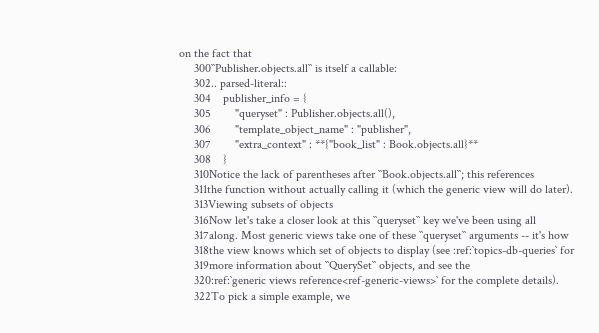on the fact that
     300``Publisher.objects.all`` is itself a callable:
     302.. parsed-literal::
     304    publisher_info = {
     305        "queryset" : Publisher.objects.all(),
     306        "template_object_name" : "publisher",
     307        "extra_context" : **{"book_list" : Book.objects.all}**
     308    }
     310Notice the lack of parentheses after ``Book.objects.all``; this references
     311the function without actually calling it (which the generic view will do later).
     313Viewing subsets of objects
     316Now let's take a closer look at this ``queryset`` key we've been using all
     317along. Most generic views take one of these ``queryset`` arguments -- it's how
     318the view knows which set of objects to display (see :ref:`topics-db-queries` for
     319more information about ``QuerySet`` objects, and see the
     320:ref:`generic views reference<ref-generic-views>` for the complete details).
     322To pick a simple example, we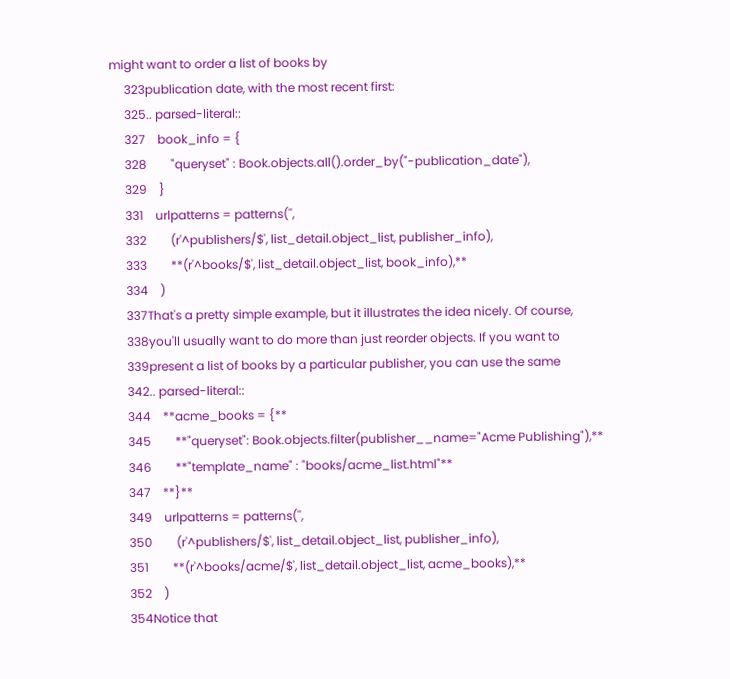might want to order a list of books by
     323publication date, with the most recent first:
     325.. parsed-literal::
     327    book_info = {
     328        "queryset" : Book.objects.all().order_by("-publication_date"),
     329    }
     331    urlpatterns = patterns('',
     332        (r'^publishers/$', list_detail.object_list, publisher_info),
     333        **(r'^books/$', list_detail.object_list, book_info),**
     334    )
     337That's a pretty simple example, but it illustrates the idea nicely. Of course,
     338you'll usually want to do more than just reorder objects. If you want to
     339present a list of books by a particular publisher, you can use the same
     342.. parsed-literal::
     344    **acme_books = {**
     345        **"queryset": Book.objects.filter(publisher__name="Acme Publishing"),**
     346        **"template_name" : "books/acme_list.html"**
     347    **}**
     349    urlpatterns = patterns('',
     350        (r'^publishers/$', list_detail.object_list, publisher_info),
     351        **(r'^books/acme/$', list_detail.object_list, acme_books),**
     352    )
     354Notice that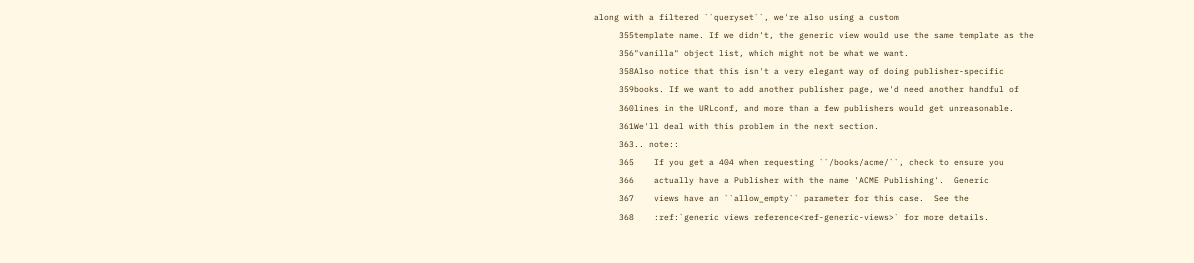along with a filtered ``queryset``, we're also using a custom
     355template name. If we didn't, the generic view would use the same template as the
     356"vanilla" object list, which might not be what we want.
     358Also notice that this isn't a very elegant way of doing publisher-specific
     359books. If we want to add another publisher page, we'd need another handful of
     360lines in the URLconf, and more than a few publishers would get unreasonable.
     361We'll deal with this problem in the next section.
     363.. note::
     365    If you get a 404 when requesting ``/books/acme/``, check to ensure you
     366    actually have a Publisher with the name 'ACME Publishing'.  Generic
     367    views have an ``allow_empty`` parameter for this case.  See the
     368    :ref:`generic views reference<ref-generic-views>` for more details.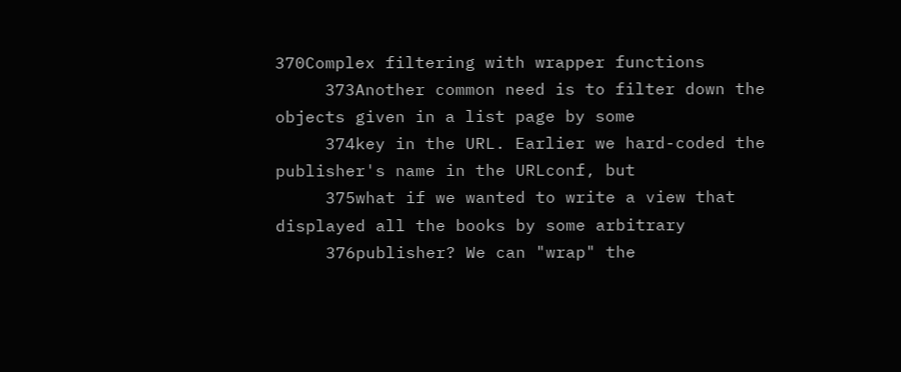370Complex filtering with wrapper functions
     373Another common need is to filter down the objects given in a list page by some
     374key in the URL. Earlier we hard-coded the publisher's name in the URLconf, but
     375what if we wanted to write a view that displayed all the books by some arbitrary
     376publisher? We can "wrap" the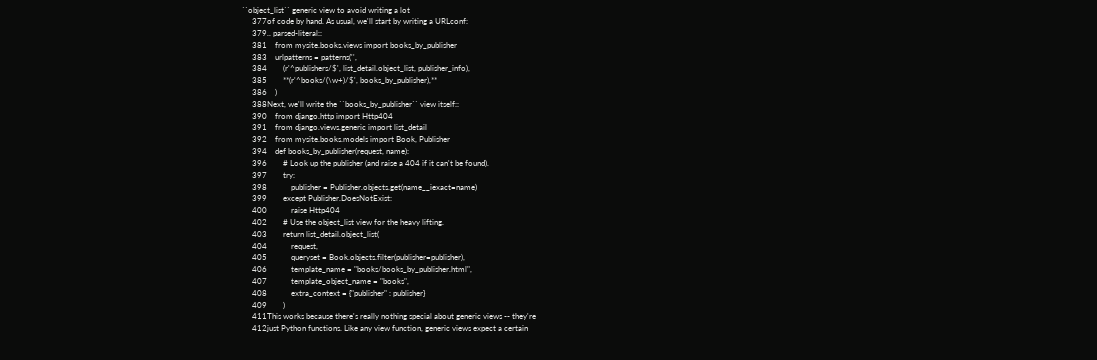``object_list`` generic view to avoid writing a lot
     377of code by hand. As usual, we'll start by writing a URLconf:
     379.. parsed-literal::
     381    from mysite.books.views import books_by_publisher
     383    urlpatterns = patterns('',
     384        (r'^publishers/$', list_detail.object_list, publisher_info),
     385        **(r'^books/(\w+)/$', books_by_publisher),**
     386    )
     388Next, we'll write the ``books_by_publisher`` view itself::
     390    from django.http import Http404
     391    from django.views.generic import list_detail
     392    from mysite.books.models import Book, Publisher
     394    def books_by_publisher(request, name):
     396        # Look up the publisher (and raise a 404 if it can't be found).
     397        try:
     398            publisher = Publisher.objects.get(name__iexact=name)
     399        except Publisher.DoesNotExist:
     400            raise Http404
     402        # Use the object_list view for the heavy lifting.
     403        return list_detail.object_list(
     404            request,
     405            queryset = Book.objects.filter(publisher=publisher),
     406            template_name = "books/books_by_publisher.html",
     407            template_object_name = "books",
     408            extra_context = {"publisher" : publisher}
     409        )
     411This works because there's really nothing special about generic views -- they're
     412just Python functions. Like any view function, generic views expect a certain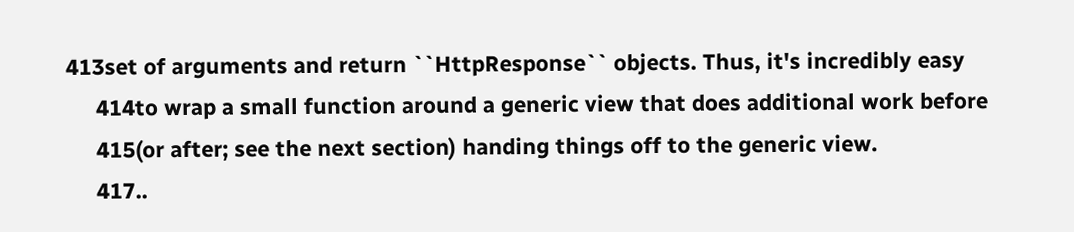413set of arguments and return ``HttpResponse`` objects. Thus, it's incredibly easy
     414to wrap a small function around a generic view that does additional work before
     415(or after; see the next section) handing things off to the generic view.
     417..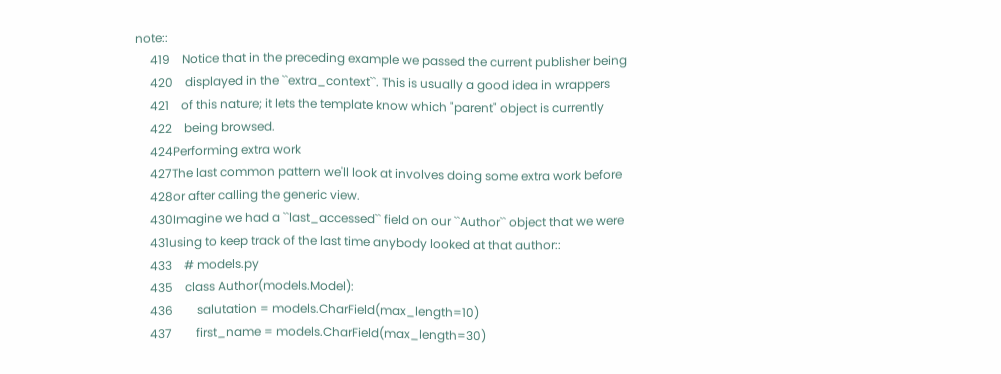note::
     419    Notice that in the preceding example we passed the current publisher being
     420    displayed in the ``extra_context``. This is usually a good idea in wrappers
     421    of this nature; it lets the template know which "parent" object is currently
     422    being browsed.
     424Performing extra work
     427The last common pattern we'll look at involves doing some extra work before
     428or after calling the generic view.
     430Imagine we had a ``last_accessed`` field on our ``Author`` object that we were
     431using to keep track of the last time anybody looked at that author::
     433    # models.py
     435    class Author(models.Model):
     436        salutation = models.CharField(max_length=10)
     437        first_name = models.CharField(max_length=30)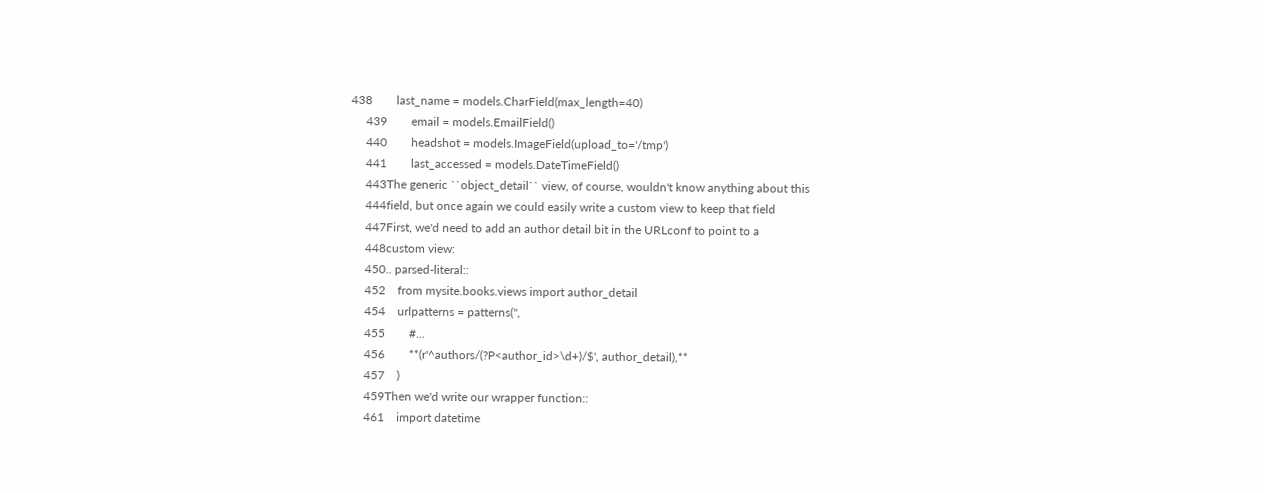438        last_name = models.CharField(max_length=40)
     439        email = models.EmailField()
     440        headshot = models.ImageField(upload_to='/tmp')
     441        last_accessed = models.DateTimeField()
     443The generic ``object_detail`` view, of course, wouldn't know anything about this
     444field, but once again we could easily write a custom view to keep that field
     447First, we'd need to add an author detail bit in the URLconf to point to a
     448custom view:
     450.. parsed-literal::
     452    from mysite.books.views import author_detail
     454    urlpatterns = patterns('',
     455        #...
     456        **(r'^authors/(?P<author_id>\d+)/$', author_detail),**
     457    )
     459Then we'd write our wrapper function::
     461    import datetime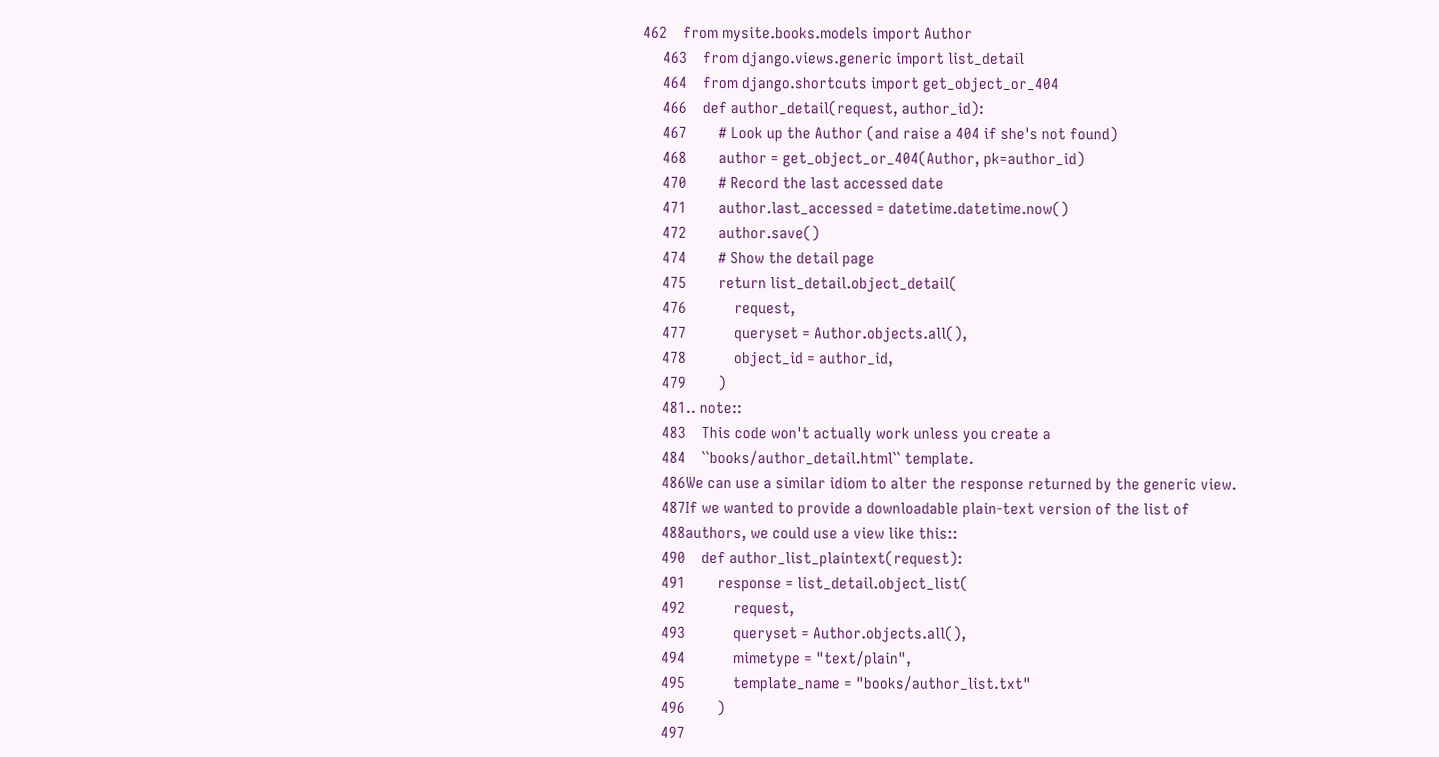462    from mysite.books.models import Author
     463    from django.views.generic import list_detail
     464    from django.shortcuts import get_object_or_404
     466    def author_detail(request, author_id):
     467        # Look up the Author (and raise a 404 if she's not found)
     468        author = get_object_or_404(Author, pk=author_id)
     470        # Record the last accessed date
     471        author.last_accessed = datetime.datetime.now()
     472        author.save()
     474        # Show the detail page
     475        return list_detail.object_detail(
     476            request,
     477            queryset = Author.objects.all(),
     478            object_id = author_id,
     479        )
     481.. note::
     483    This code won't actually work unless you create a
     484    ``books/author_detail.html`` template.
     486We can use a similar idiom to alter the response returned by the generic view.
     487If we wanted to provide a downloadable plain-text version of the list of
     488authors, we could use a view like this::
     490    def author_list_plaintext(request):
     491        response = list_detail.object_list(
     492            request,
     493            queryset = Author.objects.all(),
     494            mimetype = "text/plain",
     495            template_name = "books/author_list.txt"
     496        )
     497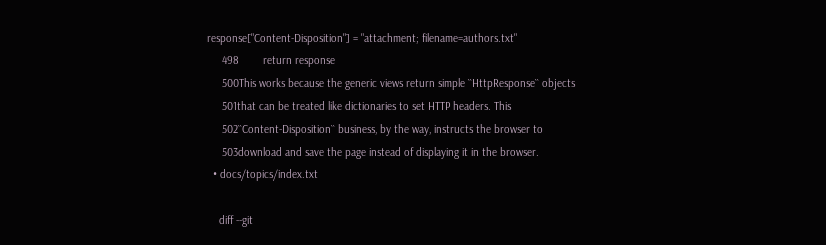response["Content-Disposition"] = "attachment; filename=authors.txt"
     498        return response
     500This works because the generic views return simple ``HttpResponse`` objects
     501that can be treated like dictionaries to set HTTP headers. This
     502``Content-Disposition`` business, by the way, instructs the browser to
     503download and save the page instead of displaying it in the browser.
  • docs/topics/index.txt

    diff --git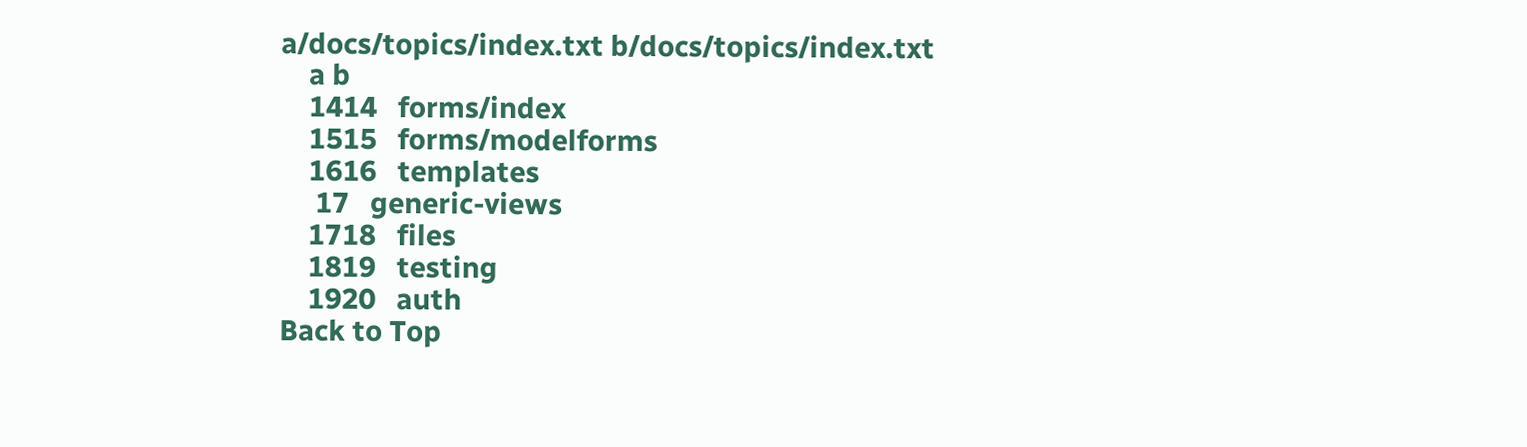a/docs/topics/index.txt b/docs/topics/index.txt
    a b
    1414   forms/index
    1515   forms/modelforms
    1616   templates
     17   generic-views
    1718   files
    1819   testing
    1920   auth
Back to Top